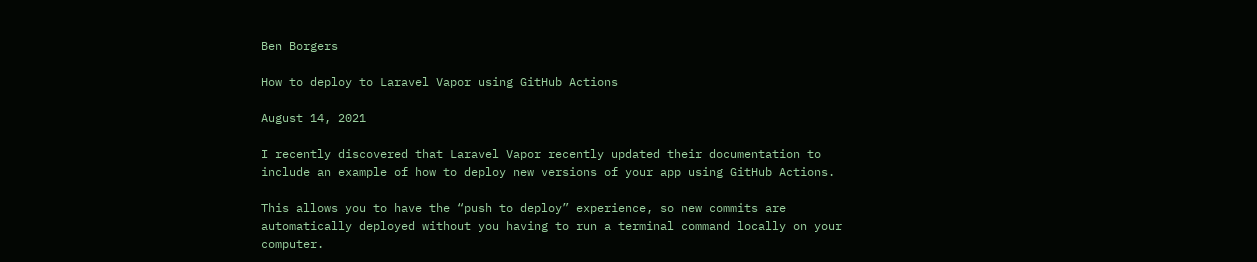Ben Borgers

How to deploy to Laravel Vapor using GitHub Actions

August 14, 2021

I recently discovered that Laravel Vapor recently updated their documentation to include an example of how to deploy new versions of your app using GitHub Actions.

This allows you to have the “push to deploy” experience, so new commits are automatically deployed without you having to run a terminal command locally on your computer.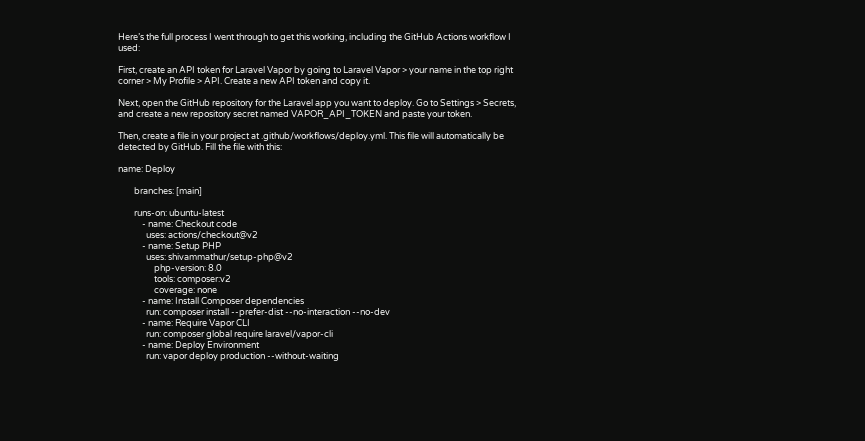Here’s the full process I went through to get this working, including the GitHub Actions workflow I used:

First, create an API token for Laravel Vapor by going to Laravel Vapor > your name in the top right corner > My Profile > API. Create a new API token and copy it.

Next, open the GitHub repository for the Laravel app you want to deploy. Go to Settings > Secrets, and create a new repository secret named VAPOR_API_TOKEN and paste your token.

Then, create a file in your project at .github/workflows/deploy.yml. This file will automatically be detected by GitHub. Fill the file with this:

name: Deploy

        branches: [main]

        runs-on: ubuntu-latest
            - name: Checkout code
              uses: actions/checkout@v2
            - name: Setup PHP
              uses: shivammathur/setup-php@v2
                  php-version: 8.0
                  tools: composer:v2
                  coverage: none
            - name: Install Composer dependencies
              run: composer install --prefer-dist --no-interaction --no-dev
            - name: Require Vapor CLI
              run: composer global require laravel/vapor-cli
            - name: Deploy Environment
              run: vapor deploy production --without-waiting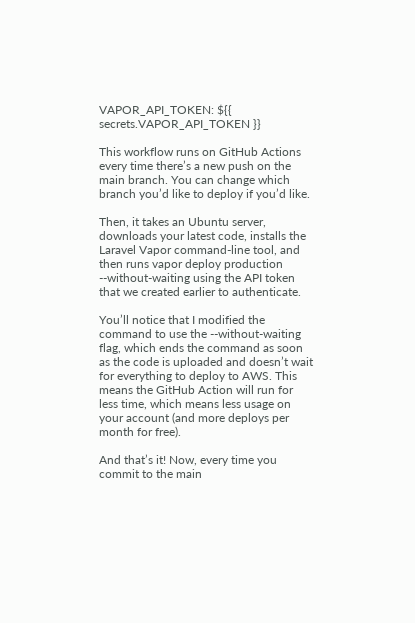VAPOR_API_TOKEN: ${{ secrets.VAPOR_API_TOKEN }}

This workflow runs on GitHub Actions every time there’s a new push on the main branch. You can change which branch you’d like to deploy if you’d like.

Then, it takes an Ubuntu server, downloads your latest code, installs the Laravel Vapor command-line tool, and then runs vapor deploy production --without-waiting using the API token that we created earlier to authenticate.

You’ll notice that I modified the command to use the --without-waiting flag, which ends the command as soon as the code is uploaded and doesn’t wait for everything to deploy to AWS. This means the GitHub Action will run for less time, which means less usage on your account (and more deploys per month for free).

And that’s it! Now, every time you commit to the main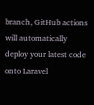branch, GitHub actions will automatically deploy your latest code onto Laravel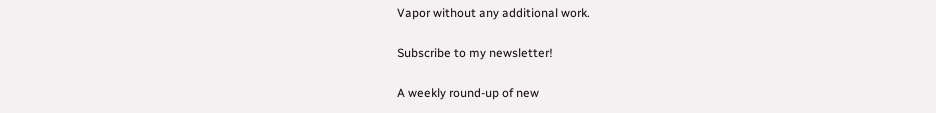Vapor without any additional work.

Subscribe to my newsletter!

A weekly round-up of new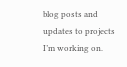blog posts and updates to projects I’m working on.